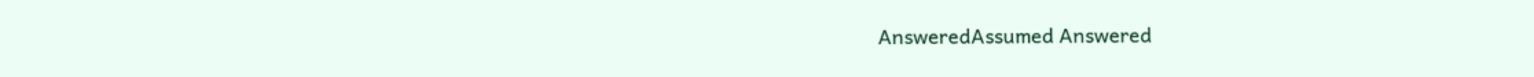AnsweredAssumed Answered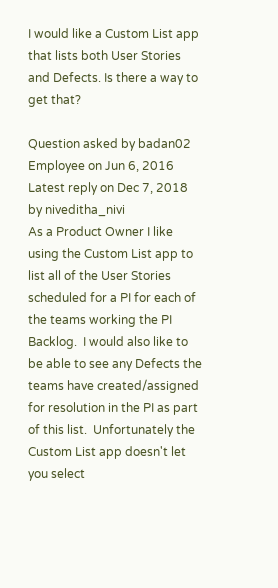I would like a Custom List app that lists both User Stories and Defects. Is there a way to get that?

Question asked by badan02 Employee on Jun 6, 2016
Latest reply on Dec 7, 2018 by niveditha_nivi
As a Product Owner I like using the Custom List app to list all of the User Stories scheduled for a PI for each of the teams working the PI Backlog.  I would also like to be able to see any Defects the teams have created/assigned for resolution in the PI as part of this list.  Unfortunately the Custom List app doesn't let you select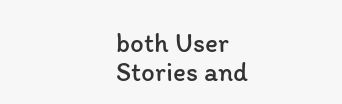both User Stories and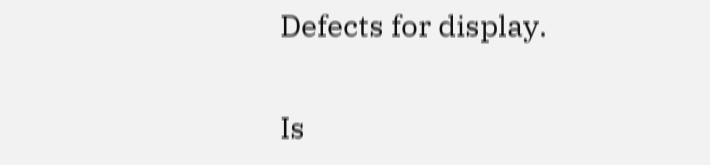Defects for display.

Is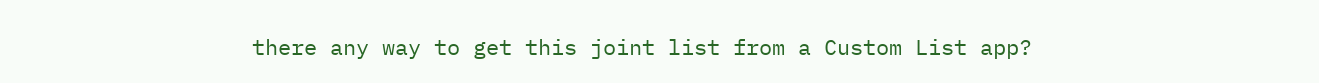there any way to get this joint list from a Custom List app?